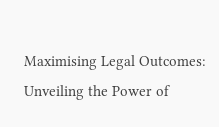Maximising Legal Outcomes: Unveiling the Power of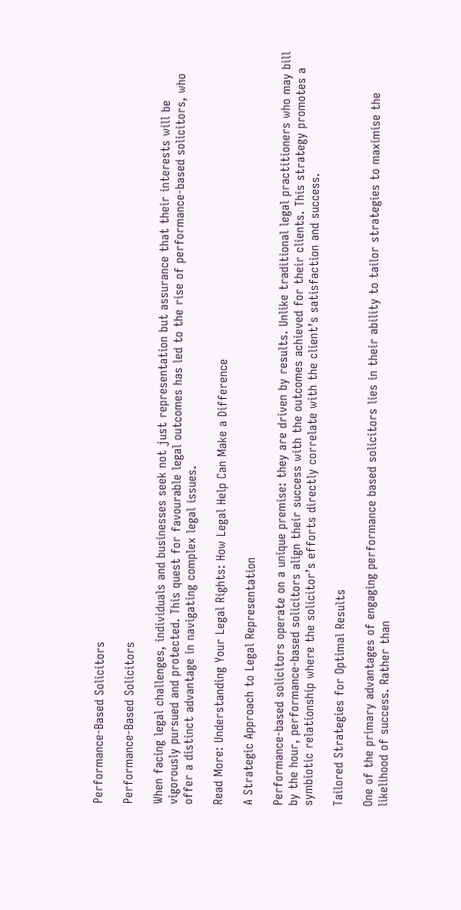Performance-Based Solicitors

Performance-Based Solicitors

When facing legal challenges, individuals and businesses seek not just representation but assurance that their interests will be vigorously pursued and protected. This quest for favourable legal outcomes has led to the rise of performance-based solicitors, who offer a distinct advantage in navigating complex legal issues.

Read More: Understanding Your Legal Rights: How Legal Help Can Make a Difference

A Strategic Approach to Legal Representation

Performance-based solicitors operate on a unique premise: they are driven by results. Unlike traditional legal practitioners who may bill by the hour, performance-based solicitors align their success with the outcomes achieved for their clients. This strategy promotes a symbiotic relationship where the solicitor’s efforts directly correlate with the client’s satisfaction and success.

Tailored Strategies for Optimal Results

One of the primary advantages of engaging performance based solicitors lies in their ability to tailor strategies to maximise the likelihood of success. Rather than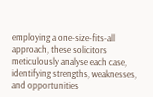employing a one-size-fits-all approach, these solicitors meticulously analyse each case, identifying strengths, weaknesses, and opportunities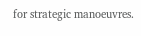for strategic manoeuvres.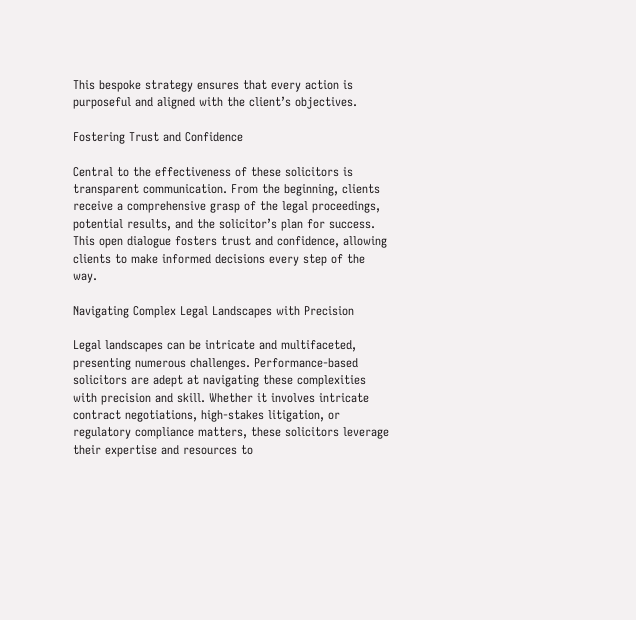This bespoke strategy ensures that every action is purposeful and aligned with the client’s objectives.

Fostering Trust and Confidence

Central to the effectiveness of these solicitors is transparent communication. From the beginning, clients receive a comprehensive grasp of the legal proceedings, potential results, and the solicitor’s plan for success. This open dialogue fosters trust and confidence, allowing clients to make informed decisions every step of the way.

Navigating Complex Legal Landscapes with Precision

Legal landscapes can be intricate and multifaceted, presenting numerous challenges. Performance-based solicitors are adept at navigating these complexities with precision and skill. Whether it involves intricate contract negotiations, high-stakes litigation, or regulatory compliance matters, these solicitors leverage their expertise and resources to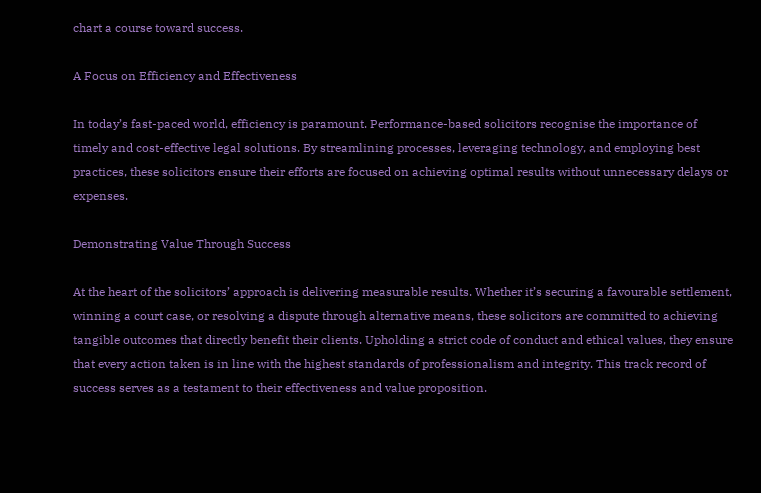chart a course toward success.

A Focus on Efficiency and Effectiveness

In today’s fast-paced world, efficiency is paramount. Performance-based solicitors recognise the importance of timely and cost-effective legal solutions. By streamlining processes, leveraging technology, and employing best practices, these solicitors ensure their efforts are focused on achieving optimal results without unnecessary delays or expenses.

Demonstrating Value Through Success

At the heart of the solicitors’ approach is delivering measurable results. Whether it’s securing a favourable settlement, winning a court case, or resolving a dispute through alternative means, these solicitors are committed to achieving tangible outcomes that directly benefit their clients. Upholding a strict code of conduct and ethical values, they ensure that every action taken is in line with the highest standards of professionalism and integrity. This track record of success serves as a testament to their effectiveness and value proposition.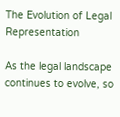The Evolution of Legal Representation

As the legal landscape continues to evolve, so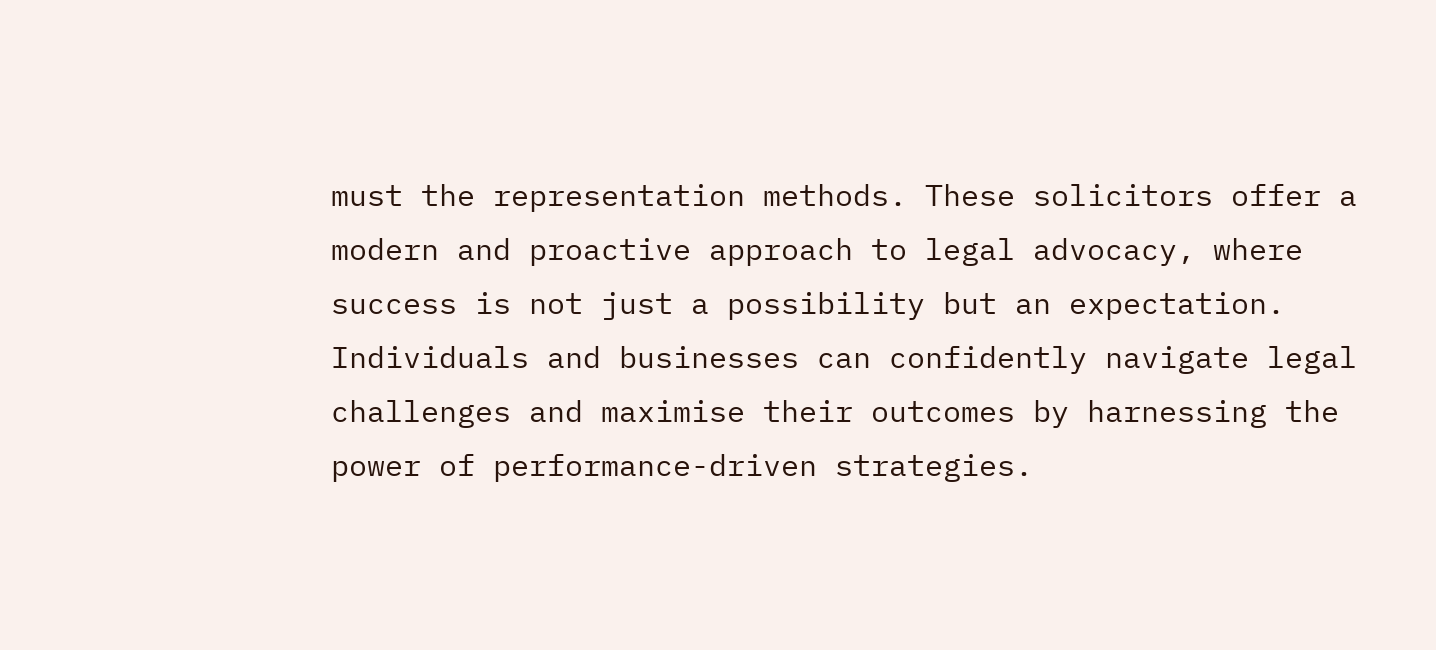must the representation methods. These solicitors offer a modern and proactive approach to legal advocacy, where success is not just a possibility but an expectation. Individuals and businesses can confidently navigate legal challenges and maximise their outcomes by harnessing the power of performance-driven strategies.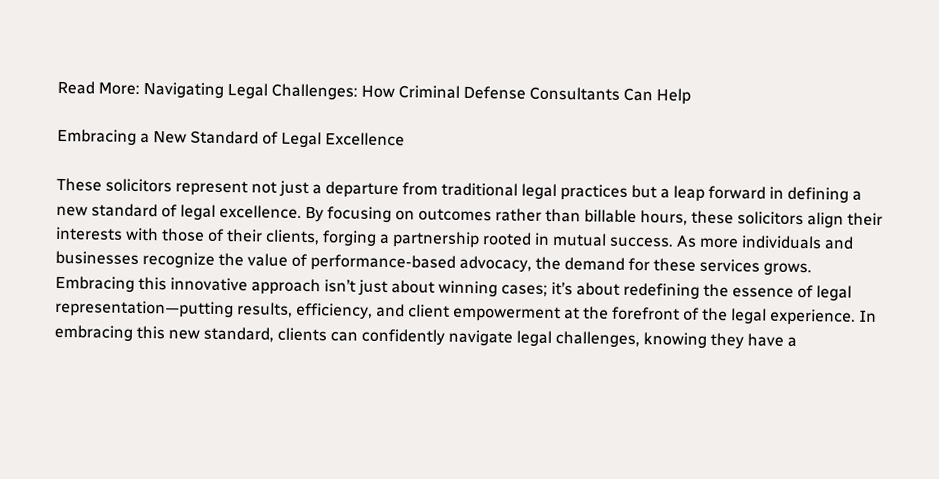Read More: Navigating Legal Challenges: How Criminal Defense Consultants Can Help

Embracing a New Standard of Legal Excellence

These solicitors represent not just a departure from traditional legal practices but a leap forward in defining a new standard of legal excellence. By focusing on outcomes rather than billable hours, these solicitors align their interests with those of their clients, forging a partnership rooted in mutual success. As more individuals and businesses recognize the value of performance-based advocacy, the demand for these services grows. Embracing this innovative approach isn’t just about winning cases; it’s about redefining the essence of legal representation—putting results, efficiency, and client empowerment at the forefront of the legal experience. In embracing this new standard, clients can confidently navigate legal challenges, knowing they have a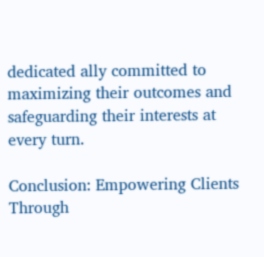dedicated ally committed to maximizing their outcomes and safeguarding their interests at every turn.

Conclusion: Empowering Clients Through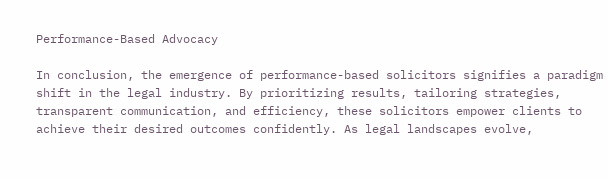Performance-Based Advocacy

In conclusion, the emergence of performance-based solicitors signifies a paradigm shift in the legal industry. By prioritizing results, tailoring strategies, transparent communication, and efficiency, these solicitors empower clients to achieve their desired outcomes confidently. As legal landscapes evolve,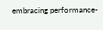embracing performance-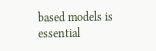based models is essential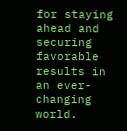for staying ahead and securing favorable results in an ever-changing world.